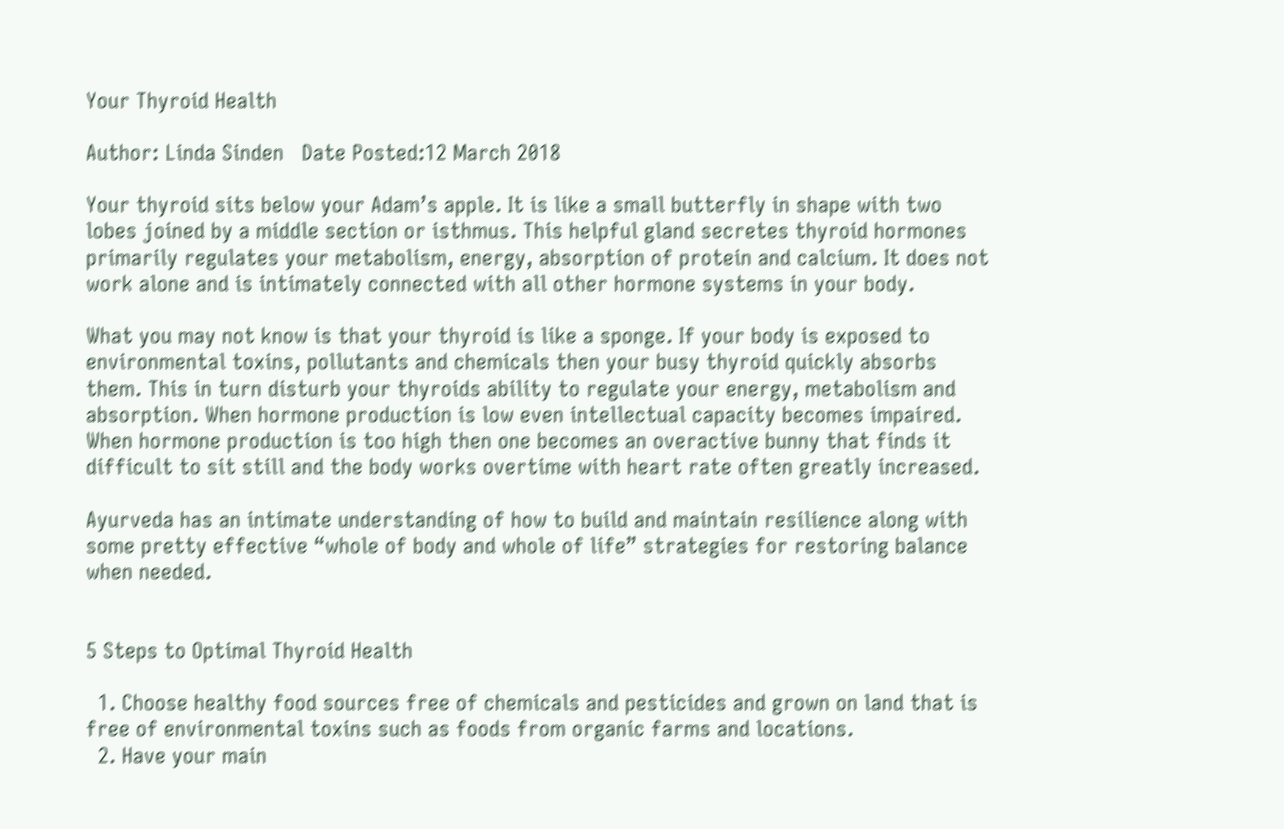Your Thyroid Health

Author: Linda Sinden   Date Posted:12 March 2018

Your thyroid sits below your Adam’s apple. It is like a small butterfly in shape with two lobes joined by a middle section or isthmus. This helpful gland secretes thyroid hormones primarily regulates your metabolism, energy, absorption of protein and calcium. It does not work alone and is intimately connected with all other hormone systems in your body.

What you may not know is that your thyroid is like a sponge. If your body is exposed to  environmental toxins, pollutants and chemicals then your busy thyroid quickly absorbs them. This in turn disturb your thyroids ability to regulate your energy, metabolism and absorption. When hormone production is low even intellectual capacity becomes impaired. When hormone production is too high then one becomes an overactive bunny that finds it difficult to sit still and the body works overtime with heart rate often greatly increased.

Ayurveda has an intimate understanding of how to build and maintain resilience along with some pretty effective “whole of body and whole of life” strategies for restoring balance when needed.


5 Steps to Optimal Thyroid Health

  1. Choose healthy food sources free of chemicals and pesticides and grown on land that is free of environmental toxins such as foods from organic farms and locations.
  2. Have your main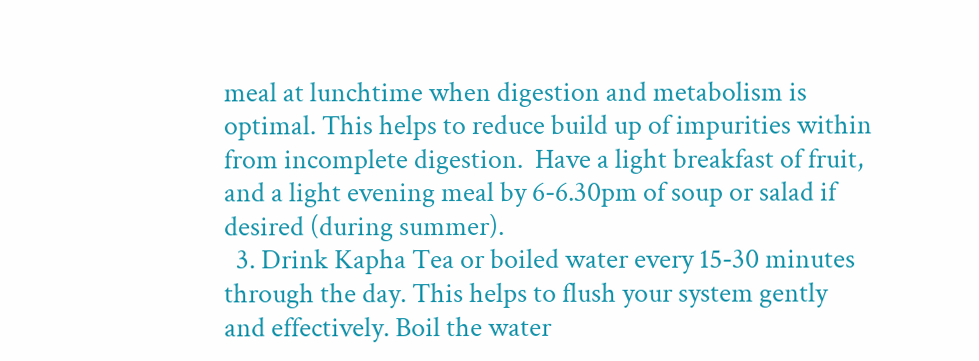meal at lunchtime when digestion and metabolism is optimal. This helps to reduce build up of impurities within from incomplete digestion.  Have a light breakfast of fruit, and a light evening meal by 6-6.30pm of soup or salad if desired (during summer).
  3. Drink Kapha Tea or boiled water every 15-30 minutes through the day. This helps to flush your system gently and effectively. Boil the water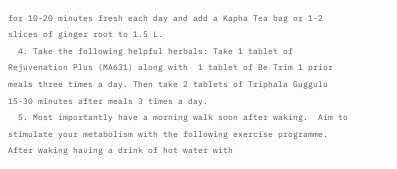for 10-20 minutes fresh each day and add a Kapha Tea bag or 1-2 slices of ginger root to 1.5 L.
  4. Take the following helpful herbals: Take 1 tablet of Rejuvenation Plus (MA631) along with  1 tablet of Be Trim 1 prior meals three times a day. Then take 2 tablets of Triphala Guggulu 15-30 minutes after meals 3 times a day.
  5. Most importantly have a morning walk soon after waking.  Aim to stimulate your metabolism with the following exercise programme. After waking having a drink of hot water with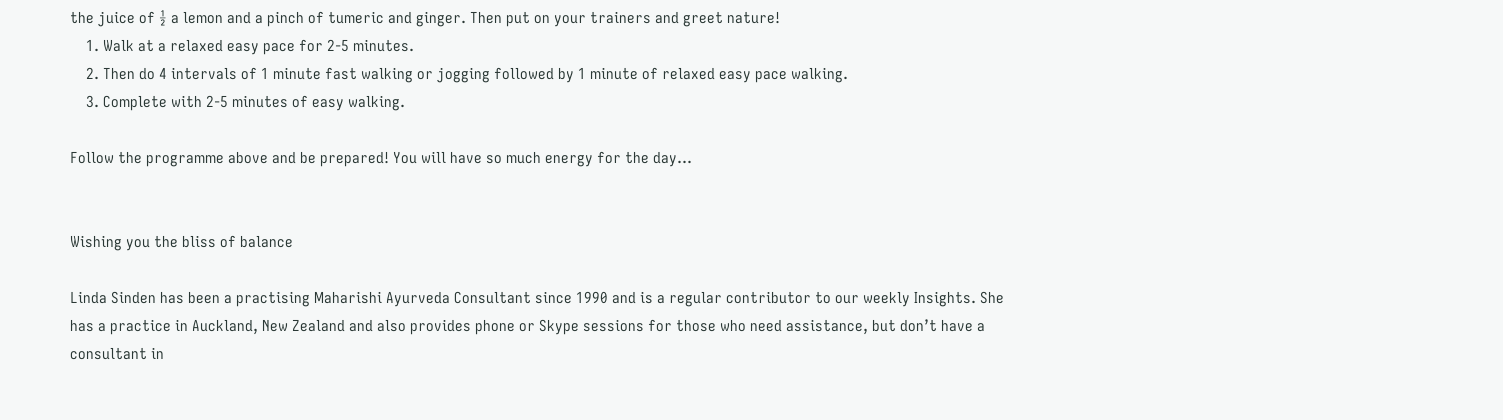the juice of ½ a lemon and a pinch of tumeric and ginger. Then put on your trainers and greet nature!
    1. Walk at a relaxed easy pace for 2-5 minutes.
    2. Then do 4 intervals of 1 minute fast walking or jogging followed by 1 minute of relaxed easy pace walking.
    3. Complete with 2-5 minutes of easy walking.

Follow the programme above and be prepared! You will have so much energy for the day…


Wishing you the bliss of balance

Linda Sinden has been a practising Maharishi Ayurveda Consultant since 1990 and is a regular contributor to our weekly Insights. She has a practice in Auckland, New Zealand and also provides phone or Skype sessions for those who need assistance, but don’t have a consultant in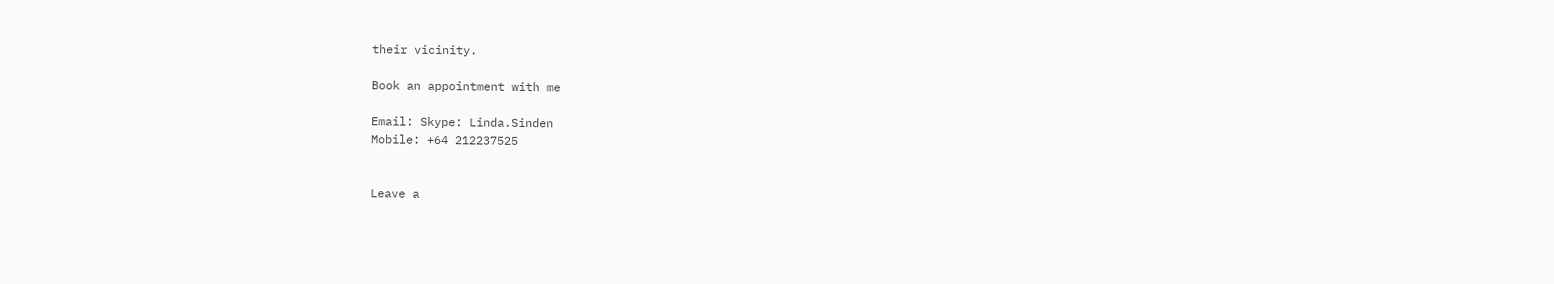their vicinity.

Book an appointment with me

Email: Skype: Linda.Sinden
Mobile: +64 212237525


Leave a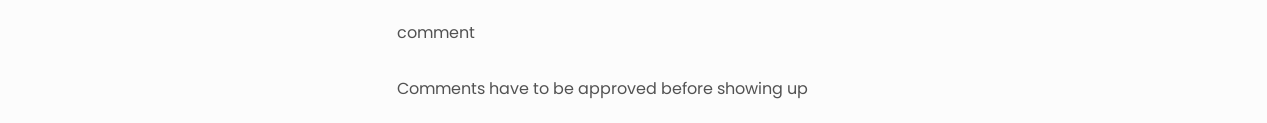comment

Comments have to be approved before showing up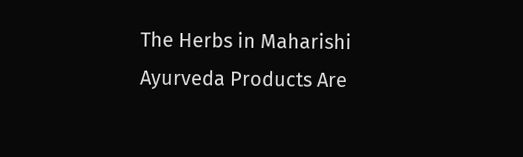The Herbs in Maharishi Ayurveda Products Are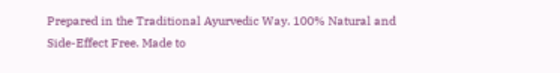Prepared in the Traditional Ayurvedic Way. 100% Natural and Side-Effect Free. Made to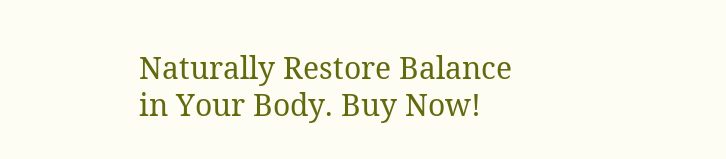Naturally Restore Balance in Your Body. Buy Now!